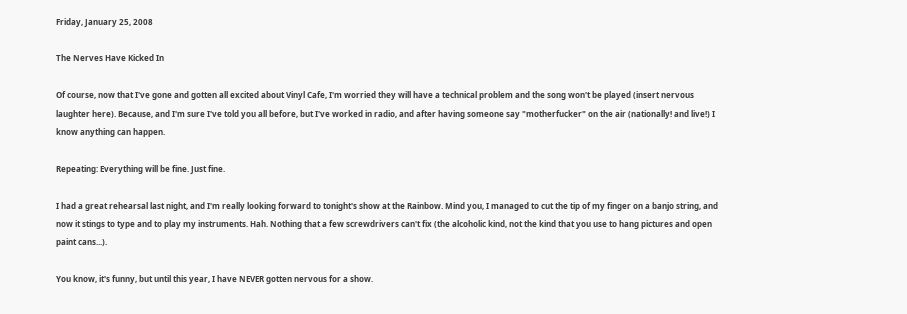Friday, January 25, 2008

The Nerves Have Kicked In

Of course, now that I've gone and gotten all excited about Vinyl Cafe, I'm worried they will have a technical problem and the song won't be played (insert nervous laughter here). Because, and I'm sure I've told you all before, but I've worked in radio, and after having someone say "motherfucker" on the air (nationally! and live!) I know anything can happen.

Repeating: Everything will be fine. Just fine.

I had a great rehearsal last night, and I'm really looking forward to tonight's show at the Rainbow. Mind you, I managed to cut the tip of my finger on a banjo string, and now it stings to type and to play my instruments. Hah. Nothing that a few screwdrivers can't fix (the alcoholic kind, not the kind that you use to hang pictures and open paint cans...).

You know, it's funny, but until this year, I have NEVER gotten nervous for a show.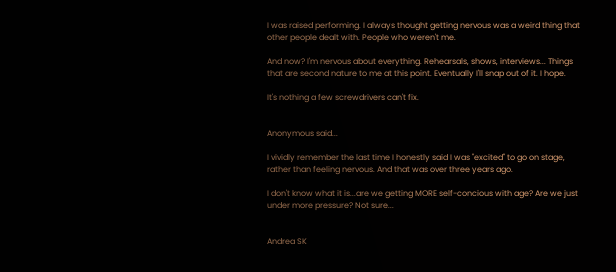I was raised performing. I always thought getting nervous was a weird thing that other people dealt with. People who weren't me.

And now? I'm nervous about everything. Rehearsals, shows, interviews... Things that are second nature to me at this point. Eventually I'll snap out of it. I hope.

It's nothing a few screwdrivers can't fix.


Anonymous said...

I vividly remember the last time I honestly said I was "excited" to go on stage, rather than feeling nervous. And that was over three years ago.

I don't know what it is...are we getting MORE self-concious with age? Are we just under more pressure? Not sure...


Andrea SK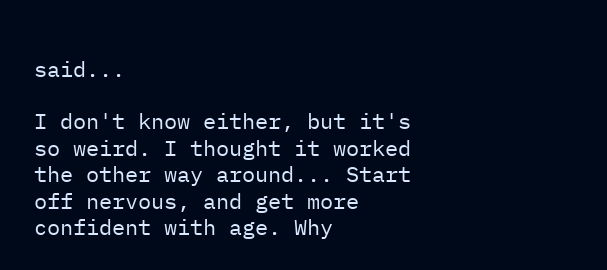said...

I don't know either, but it's so weird. I thought it worked the other way around... Start off nervous, and get more confident with age. Why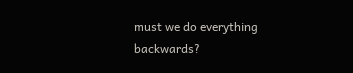must we do everything backwards?